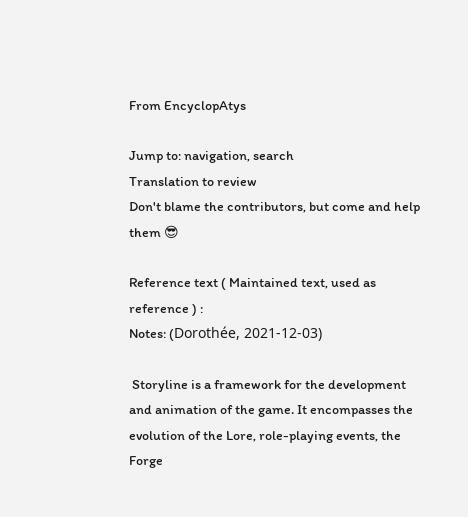From EncyclopAtys

Jump to: navigation, search
Translation to review
Don't blame the contributors, but come and help them 😎

Reference text ( Maintained text, used as reference ) :
Notes: (Dorothée, 2021-12-03)

 Storyline is a framework for the development and animation of the game. It encompasses the evolution of the Lore, role-playing events, the Forge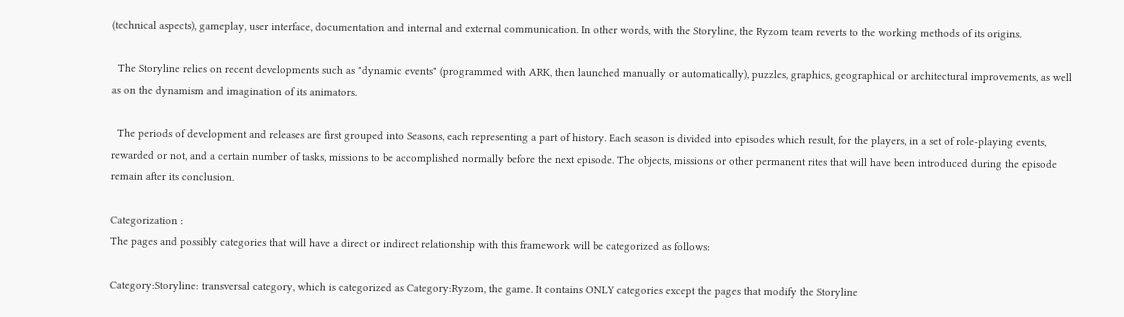(technical aspects), gameplay, user interface, documentation and internal and external communication. In other words, with the Storyline, the Ryzom team reverts to the working methods of its origins.

  The Storyline relies on recent developments such as "dynamic events" (programmed with ARK, then launched manually or automatically), puzzles, graphics, geographical or architectural improvements, as well as on the dynamism and imagination of its animators.

  The periods of development and releases are first grouped into Seasons, each representing a part of history. Each season is divided into episodes which result, for the players, in a set of role-playing events, rewarded or not, and a certain number of tasks, missions to be accomplished normally before the next episode. The objects, missions or other permanent rites that will have been introduced during the episode remain after its conclusion.

Categorization :
The pages and possibly categories that will have a direct or indirect relationship with this framework will be categorized as follows:

Category:Storyline: transversal category, which is categorized as Category:Ryzom, the game. It contains ONLY categories except the pages that modify the Storyline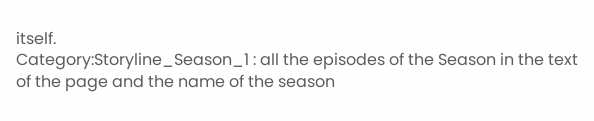itself.
Category:Storyline_Season_1 : all the episodes of the Season in the text of the page and the name of the season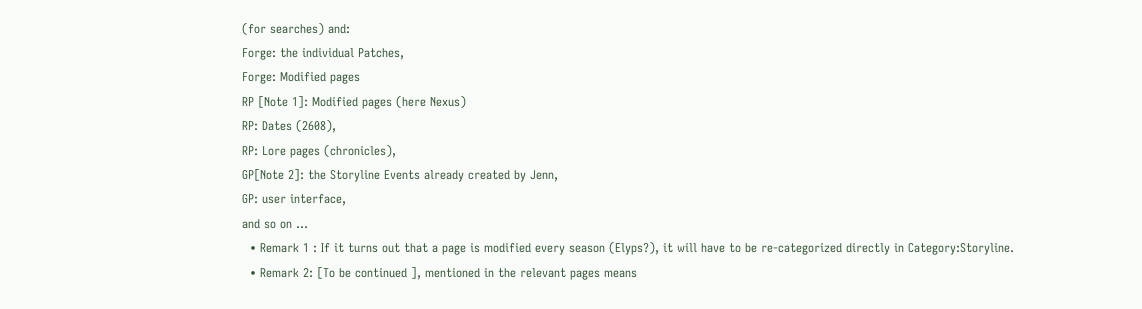(for searches) and:
Forge: the individual Patches,
Forge: Modified pages
RP [Note 1]: Modified pages (here Nexus)
RP: Dates (2608),
RP: Lore pages (chronicles),
GP[Note 2]: the Storyline Events already created by Jenn,
GP: user interface,
and so on ...
  • Remark 1 : If it turns out that a page is modified every season (Elyps?), it will have to be re-categorized directly in Category:Storyline.
  • Remark 2: [To be continued ], mentioned in the relevant pages means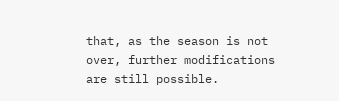that, as the season is not over, further modifications are still possible.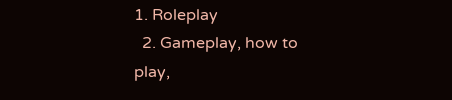1. Roleplay
  2. Gameplay, how to play,